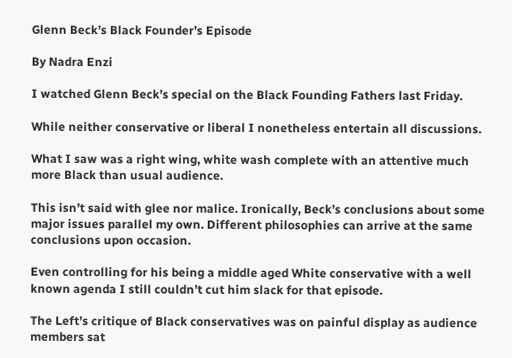Glenn Beck’s Black Founder’s Episode

By Nadra Enzi

I watched Glenn Beck’s special on the Black Founding Fathers last Friday.

While neither conservative or liberal I nonetheless entertain all discussions.

What I saw was a right wing, white wash complete with an attentive much more Black than usual audience.

This isn’t said with glee nor malice. Ironically, Beck’s conclusions about some major issues parallel my own. Different philosophies can arrive at the same conclusions upon occasion.

Even controlling for his being a middle aged White conservative with a well known agenda I still couldn’t cut him slack for that episode.

The Left’s critique of Black conservatives was on painful display as audience members sat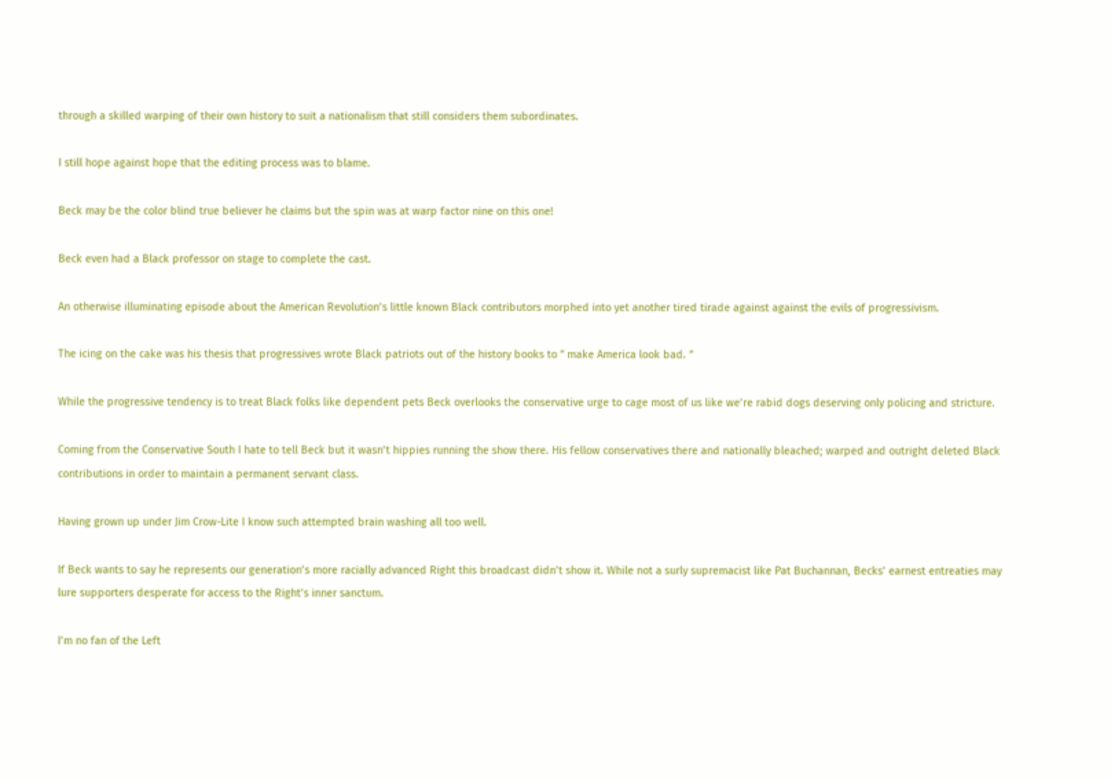through a skilled warping of their own history to suit a nationalism that still considers them subordinates.

I still hope against hope that the editing process was to blame.

Beck may be the color blind true believer he claims but the spin was at warp factor nine on this one!

Beck even had a Black professor on stage to complete the cast.

An otherwise illuminating episode about the American Revolution’s little known Black contributors morphed into yet another tired tirade against against the evils of progressivism.

The icing on the cake was his thesis that progressives wrote Black patriots out of the history books to ” make America look bad. ”

While the progressive tendency is to treat Black folks like dependent pets Beck overlooks the conservative urge to cage most of us like we’re rabid dogs deserving only policing and stricture.

Coming from the Conservative South I hate to tell Beck but it wasn’t hippies running the show there. His fellow conservatives there and nationally bleached; warped and outright deleted Black contributions in order to maintain a permanent servant class.

Having grown up under Jim Crow-Lite I know such attempted brain washing all too well.

If Beck wants to say he represents our generation’s more racially advanced Right this broadcast didn’t show it. While not a surly supremacist like Pat Buchannan, Becks’ earnest entreaties may lure supporters desperate for access to the Right’s inner sanctum.

I’m no fan of the Left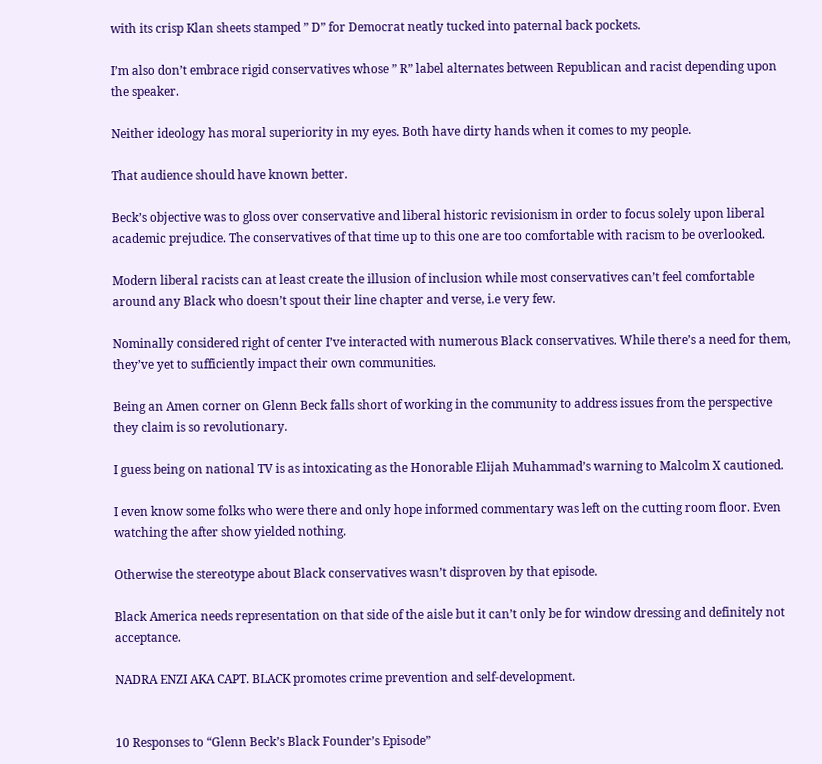with its crisp Klan sheets stamped ” D” for Democrat neatly tucked into paternal back pockets.

I’m also don’t embrace rigid conservatives whose ” R” label alternates between Republican and racist depending upon the speaker.

Neither ideology has moral superiority in my eyes. Both have dirty hands when it comes to my people.

That audience should have known better.

Beck’s objective was to gloss over conservative and liberal historic revisionism in order to focus solely upon liberal academic prejudice. The conservatives of that time up to this one are too comfortable with racism to be overlooked.

Modern liberal racists can at least create the illusion of inclusion while most conservatives can’t feel comfortable around any Black who doesn’t spout their line chapter and verse, i.e very few.

Nominally considered right of center I’ve interacted with numerous Black conservatives. While there’s a need for them, they’ve yet to sufficiently impact their own communities.

Being an Amen corner on Glenn Beck falls short of working in the community to address issues from the perspective they claim is so revolutionary.

I guess being on national TV is as intoxicating as the Honorable Elijah Muhammad’s warning to Malcolm X cautioned.

I even know some folks who were there and only hope informed commentary was left on the cutting room floor. Even watching the after show yielded nothing.

Otherwise the stereotype about Black conservatives wasn’t disproven by that episode.

Black America needs representation on that side of the aisle but it can’t only be for window dressing and definitely not acceptance.

NADRA ENZI AKA CAPT. BLACK promotes crime prevention and self-development.


10 Responses to “Glenn Beck’s Black Founder’s Episode”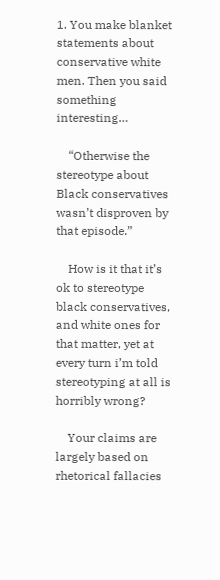1. You make blanket statements about conservative white men. Then you said something interesting…

    “Otherwise the stereotype about Black conservatives wasn’t disproven by that episode.”

    How is it that it’s ok to stereotype black conservatives, and white ones for that matter, yet at every turn i’m told stereotyping at all is horribly wrong?

    Your claims are largely based on rhetorical fallacies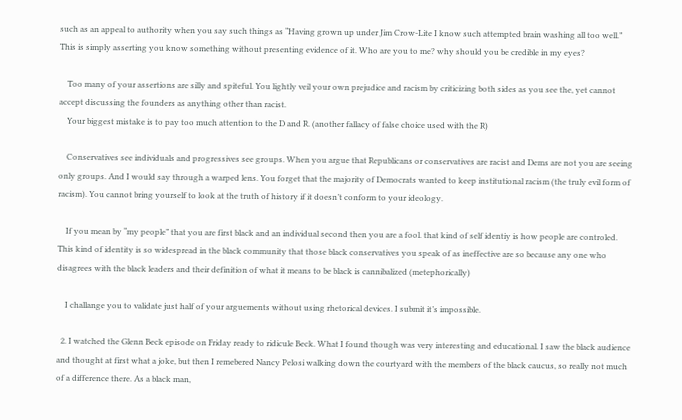such as an appeal to authority when you say such things as “Having grown up under Jim Crow-Lite I know such attempted brain washing all too well.” This is simply asserting you know something without presenting evidence of it. Who are you to me? why should you be credible in my eyes?

    Too many of your assertions are silly and spiteful. You lightly veil your own prejudice and racism by criticizing both sides as you see the, yet cannot accept discussing the founders as anything other than racist.
    Your biggest mistake is to pay too much attention to the D and R. (another fallacy of false choice used with the R)

    Conservatives see individuals and progressives see groups. When you argue that Republicans or conservatives are racist and Dems are not you are seeing only groups. And I would say through a warped lens. You forget that the majority of Democrats wanted to keep institutional racism (the truly evil form of racism). You cannot bring yourself to look at the truth of history if it doesn’t conform to your ideology.

    If you mean by “my people” that you are first black and an individual second then you are a fool. that kind of self identiy is how people are controled. This kind of identity is so widespread in the black community that those black conservatives you speak of as ineffective are so because any one who disagrees with the black leaders and their definition of what it means to be black is cannibalized (metephorically)

    I challange you to validate just half of your arguements without using rhetorical devices. I submit it’s impossible.

  2. I watched the Glenn Beck episode on Friday ready to ridicule Beck. What I found though was very interesting and educational. I saw the black audience and thought at first what a joke, but then I remebered Nancy Pelosi walking down the courtyard with the members of the black caucus, so really not much of a difference there. As a black man,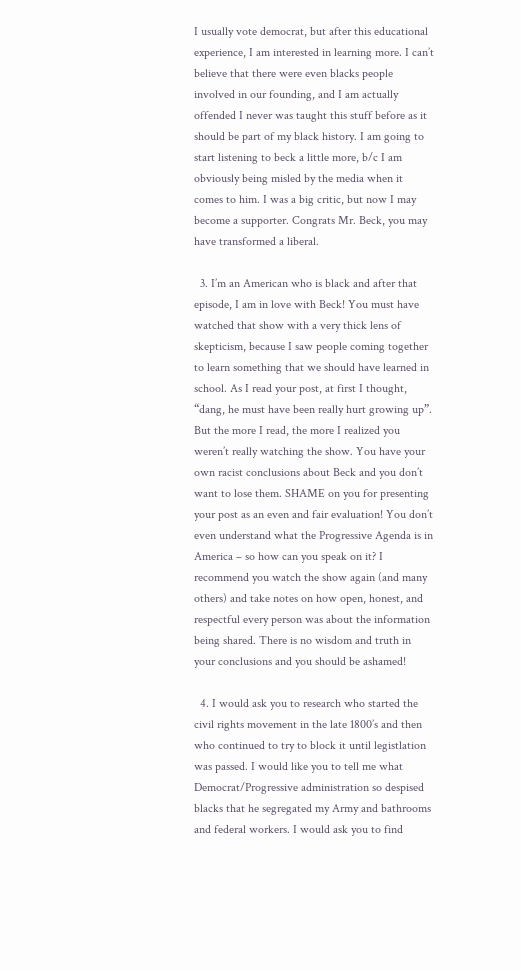I usually vote democrat, but after this educational experience, I am interested in learning more. I can’t believe that there were even blacks people involved in our founding, and I am actually offended I never was taught this stuff before as it should be part of my black history. I am going to start listening to beck a little more, b/c I am obviously being misled by the media when it comes to him. I was a big critic, but now I may become a supporter. Congrats Mr. Beck, you may have transformed a liberal.

  3. I’m an American who is black and after that episode, I am in love with Beck! You must have watched that show with a very thick lens of skepticism, because I saw people coming together to learn something that we should have learned in school. As I read your post, at first I thought, “dang, he must have been really hurt growing up”. But the more I read, the more I realized you weren’t really watching the show. You have your own racist conclusions about Beck and you don’t want to lose them. SHAME on you for presenting your post as an even and fair evaluation! You don’t even understand what the Progressive Agenda is in America – so how can you speak on it? I recommend you watch the show again (and many others) and take notes on how open, honest, and respectful every person was about the information being shared. There is no wisdom and truth in your conclusions and you should be ashamed!

  4. I would ask you to research who started the civil rights movement in the late 1800’s and then who continued to try to block it until legistlation was passed. I would like you to tell me what Democrat/Progressive administration so despised blacks that he segregated my Army and bathrooms and federal workers. I would ask you to find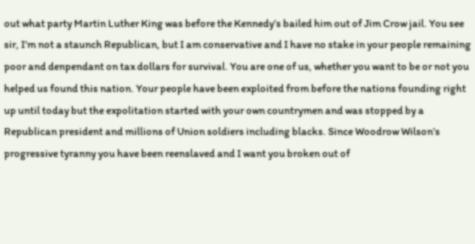out what party Martin Luther King was before the Kennedy’s bailed him out of Jim Crow jail. You see sir, I’m not a staunch Republican, but I am conservative and I have no stake in your people remaining poor and denpendant on tax dollars for survival. You are one of us, whether you want to be or not you helped us found this nation. Your people have been exploited from before the nations founding right up until today but the expolitation started with your own countrymen and was stopped by a Republican president and millions of Union soldiers including blacks. Since Woodrow Wilson’s progressive tyranny you have been reenslaved and I want you broken out of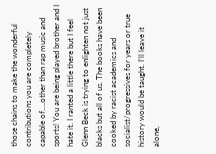those chains to make the wonderful contributions you are completely capable of….other than rap music and sports! You are being played brother and I hate it. I ranted a little there but I feel Glenn Beck is trying to enlighten not just blacks but all of us. The books have been cooked by racist academics and socialist/progressives for years or true history would be taught. I’ll leave it alone,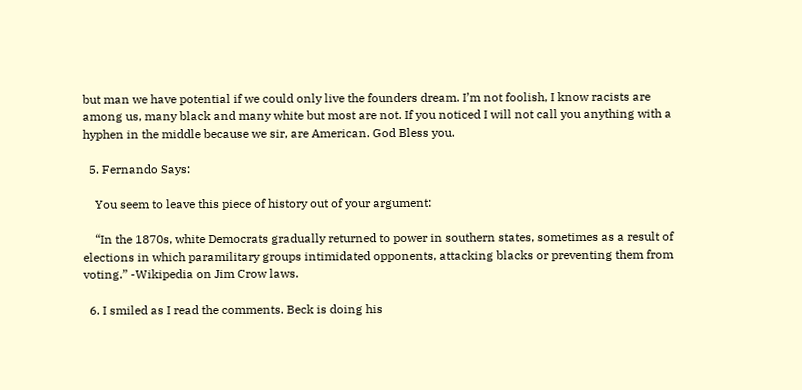but man we have potential if we could only live the founders dream. I’m not foolish, I know racists are among us, many black and many white but most are not. If you noticed I will not call you anything with a hyphen in the middle because we sir, are American. God Bless you.

  5. Fernando Says:

    You seem to leave this piece of history out of your argument:

    “In the 1870s, white Democrats gradually returned to power in southern states, sometimes as a result of elections in which paramilitary groups intimidated opponents, attacking blacks or preventing them from voting.” -Wikipedia on Jim Crow laws.

  6. I smiled as I read the comments. Beck is doing his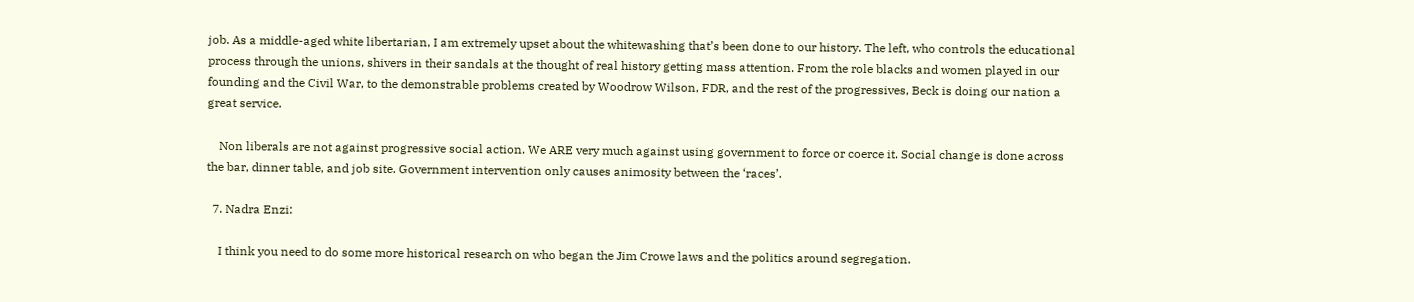job. As a middle-aged white libertarian, I am extremely upset about the whitewashing that’s been done to our history. The left, who controls the educational process through the unions, shivers in their sandals at the thought of real history getting mass attention. From the role blacks and women played in our founding and the Civil War, to the demonstrable problems created by Woodrow Wilson, FDR, and the rest of the progressives, Beck is doing our nation a great service.

    Non liberals are not against progressive social action. We ARE very much against using government to force or coerce it. Social change is done across the bar, dinner table, and job site. Government intervention only causes animosity between the ‘races’.

  7. Nadra Enzi:

    I think you need to do some more historical research on who began the Jim Crowe laws and the politics around segregation.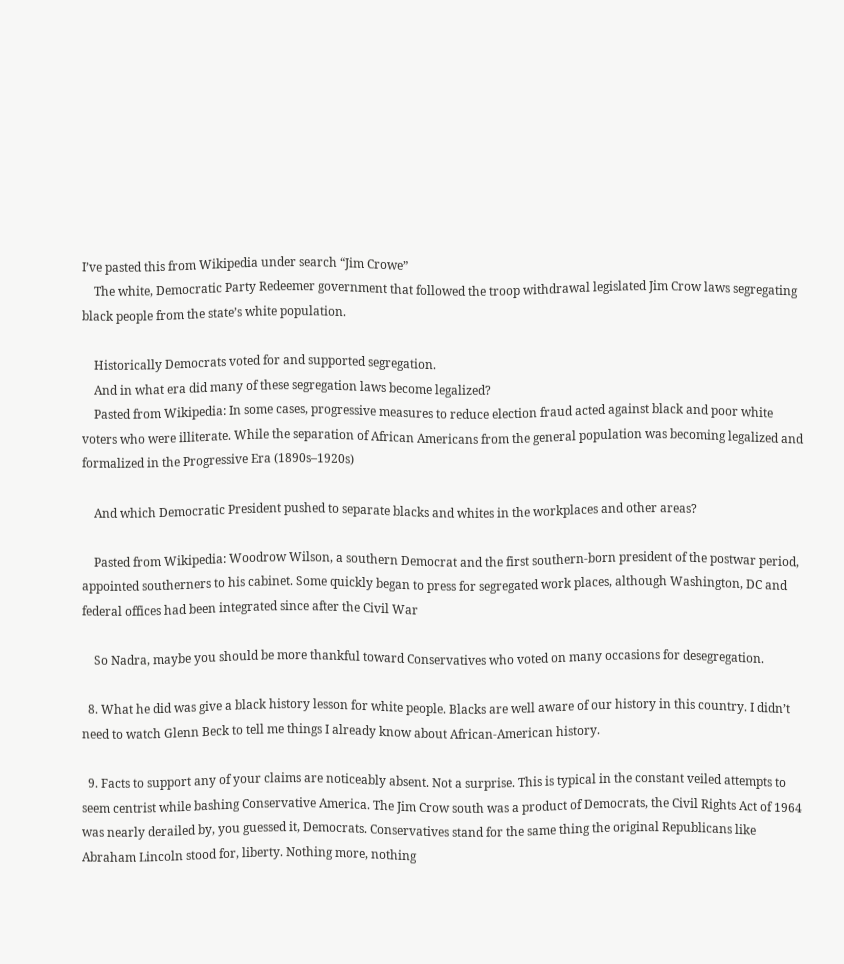I’ve pasted this from Wikipedia under search “Jim Crowe”
    The white, Democratic Party Redeemer government that followed the troop withdrawal legislated Jim Crow laws segregating black people from the state’s white population.

    Historically Democrats voted for and supported segregation.
    And in what era did many of these segregation laws become legalized?
    Pasted from Wikipedia: In some cases, progressive measures to reduce election fraud acted against black and poor white voters who were illiterate. While the separation of African Americans from the general population was becoming legalized and formalized in the Progressive Era (1890s–1920s)

    And which Democratic President pushed to separate blacks and whites in the workplaces and other areas?

    Pasted from Wikipedia: Woodrow Wilson, a southern Democrat and the first southern-born president of the postwar period, appointed southerners to his cabinet. Some quickly began to press for segregated work places, although Washington, DC and federal offices had been integrated since after the Civil War

    So Nadra, maybe you should be more thankful toward Conservatives who voted on many occasions for desegregation.

  8. What he did was give a black history lesson for white people. Blacks are well aware of our history in this country. I didn’t need to watch Glenn Beck to tell me things I already know about African-American history.

  9. Facts to support any of your claims are noticeably absent. Not a surprise. This is typical in the constant veiled attempts to seem centrist while bashing Conservative America. The Jim Crow south was a product of Democrats, the Civil Rights Act of 1964 was nearly derailed by, you guessed it, Democrats. Conservatives stand for the same thing the original Republicans like Abraham Lincoln stood for, liberty. Nothing more, nothing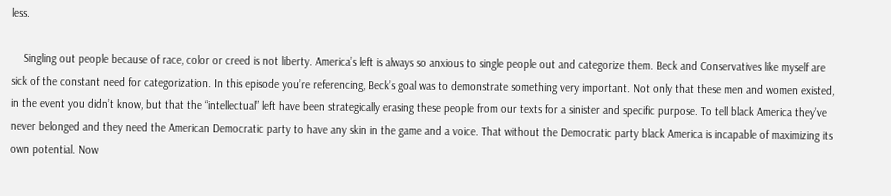less.

    Singling out people because of race, color or creed is not liberty. America’s left is always so anxious to single people out and categorize them. Beck and Conservatives like myself are sick of the constant need for categorization. In this episode you’re referencing, Beck’s goal was to demonstrate something very important. Not only that these men and women existed, in the event you didn’t know, but that the “intellectual” left have been strategically erasing these people from our texts for a sinister and specific purpose. To tell black America they’ve never belonged and they need the American Democratic party to have any skin in the game and a voice. That without the Democratic party black America is incapable of maximizing its own potential. Now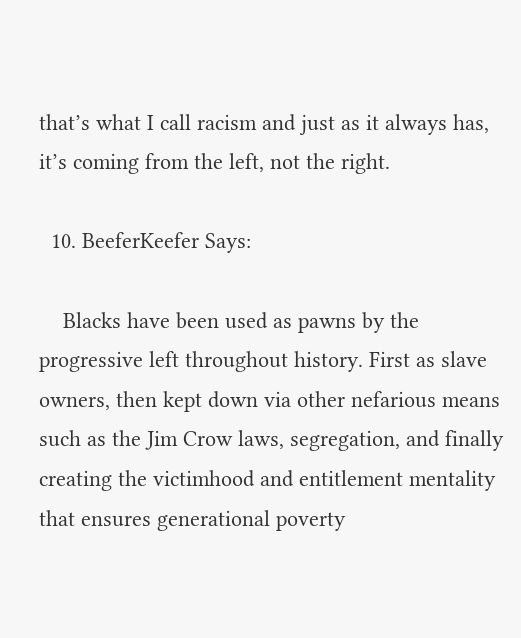that’s what I call racism and just as it always has, it’s coming from the left, not the right.

  10. BeeferKeefer Says:

    Blacks have been used as pawns by the progressive left throughout history. First as slave owners, then kept down via other nefarious means such as the Jim Crow laws, segregation, and finally creating the victimhood and entitlement mentality that ensures generational poverty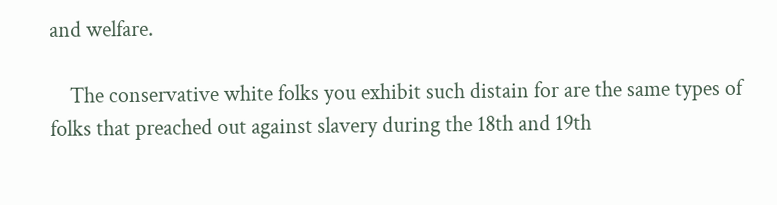and welfare.

    The conservative white folks you exhibit such distain for are the same types of folks that preached out against slavery during the 18th and 19th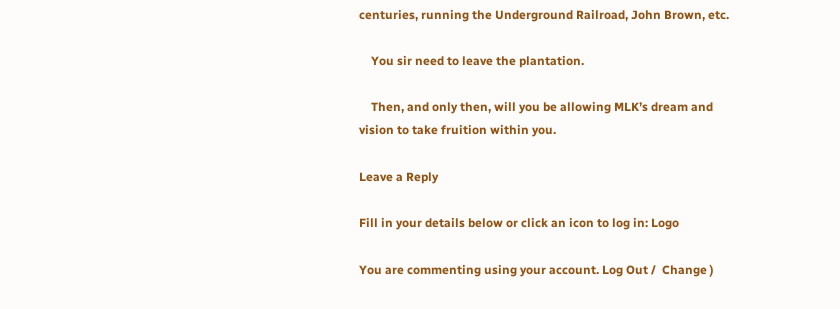centuries, running the Underground Railroad, John Brown, etc.

    You sir need to leave the plantation.

    Then, and only then, will you be allowing MLK’s dream and vision to take fruition within you.

Leave a Reply

Fill in your details below or click an icon to log in: Logo

You are commenting using your account. Log Out /  Change )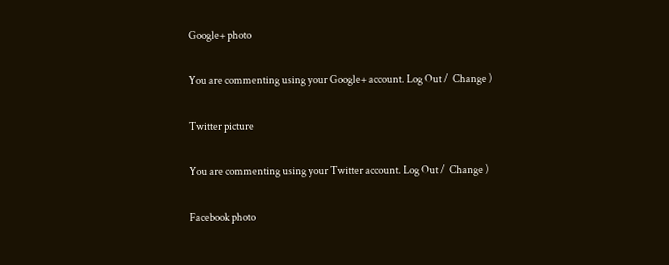Google+ photo

You are commenting using your Google+ account. Log Out /  Change )

Twitter picture

You are commenting using your Twitter account. Log Out /  Change )

Facebook photo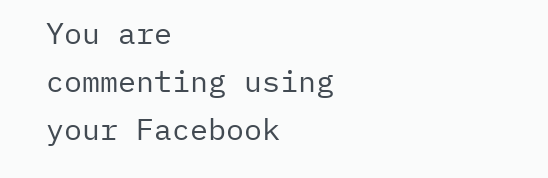You are commenting using your Facebook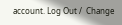account. Log Out /  Change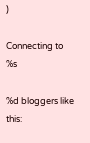)

Connecting to %s

%d bloggers like this: